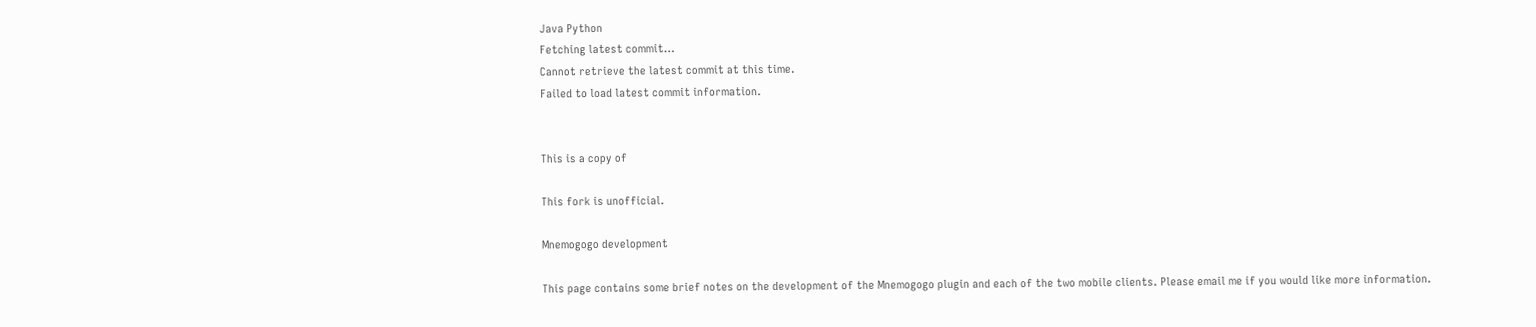Java Python
Fetching latest commit…
Cannot retrieve the latest commit at this time.
Failed to load latest commit information.


This is a copy of

This fork is unofficial.

Mnemogogo development

This page contains some brief notes on the development of the Mnemogogo plugin and each of the two mobile clients. Please email me if you would like more information.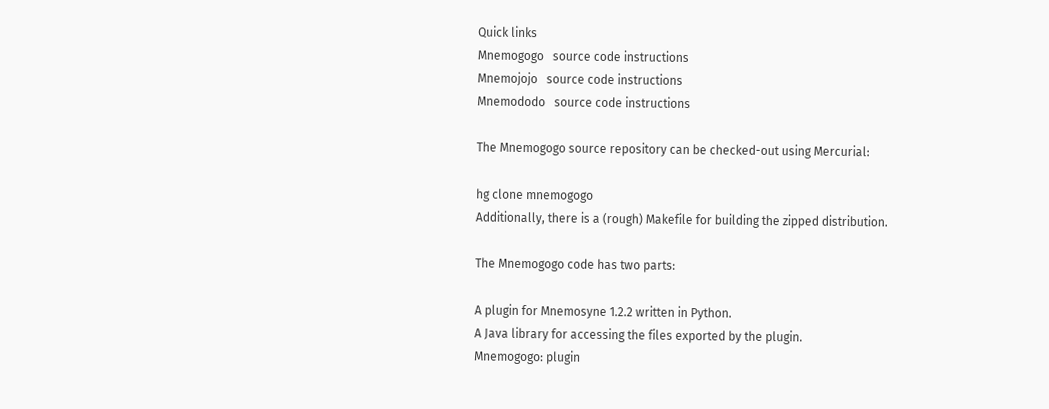Quick links
Mnemogogo   source code instructions
Mnemojojo   source code instructions
Mnemododo   source code instructions

The Mnemogogo source repository can be checked-out using Mercurial:

hg clone mnemogogo
Additionally, there is a (rough) Makefile for building the zipped distribution.

The Mnemogogo code has two parts:

A plugin for Mnemosyne 1.2.2 written in Python.
A Java library for accessing the files exported by the plugin.
Mnemogogo: plugin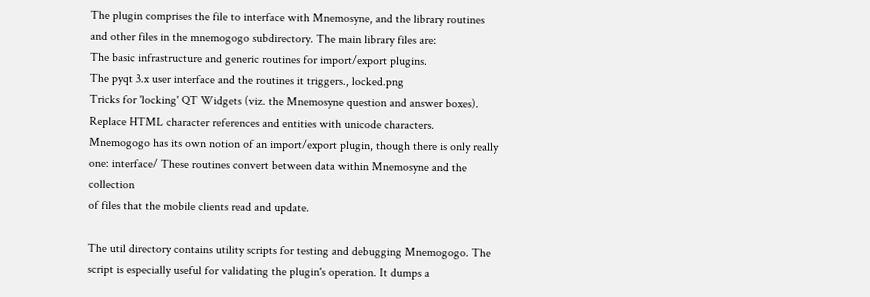The plugin comprises the file to interface with Mnemosyne, and the library routines and other files in the mnemogogo subdirectory. The main library files are:
The basic infrastructure and generic routines for import/export plugins.
The pyqt 3.x user interface and the routines it triggers., locked.png
Tricks for 'locking' QT Widgets (viz. the Mnemosyne question and answer boxes).
Replace HTML character references and entities with unicode characters.
Mnemogogo has its own notion of an import/export plugin, though there is only really one: interface/ These routines convert between data within Mnemosyne and the collection
of files that the mobile clients read and update.

The util directory contains utility scripts for testing and debugging Mnemogogo. The script is especially useful for validating the plugin's operation. It dumps a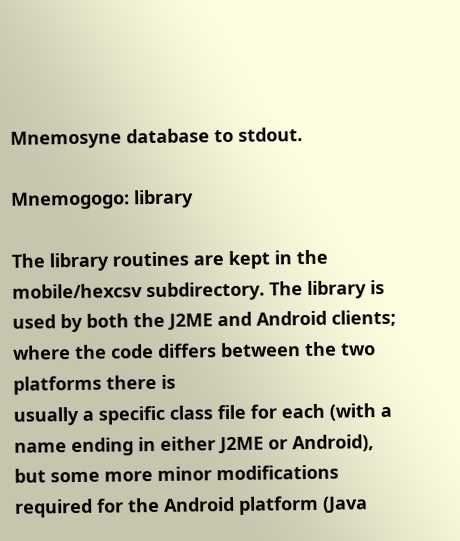Mnemosyne database to stdout.

Mnemogogo: library

The library routines are kept in the mobile/hexcsv subdirectory. The library is used by both the J2ME and Android clients; where the code differs between the two platforms there is
usually a specific class file for each (with a name ending in either J2ME or Android), but some more minor modifications required for the Android platform (Java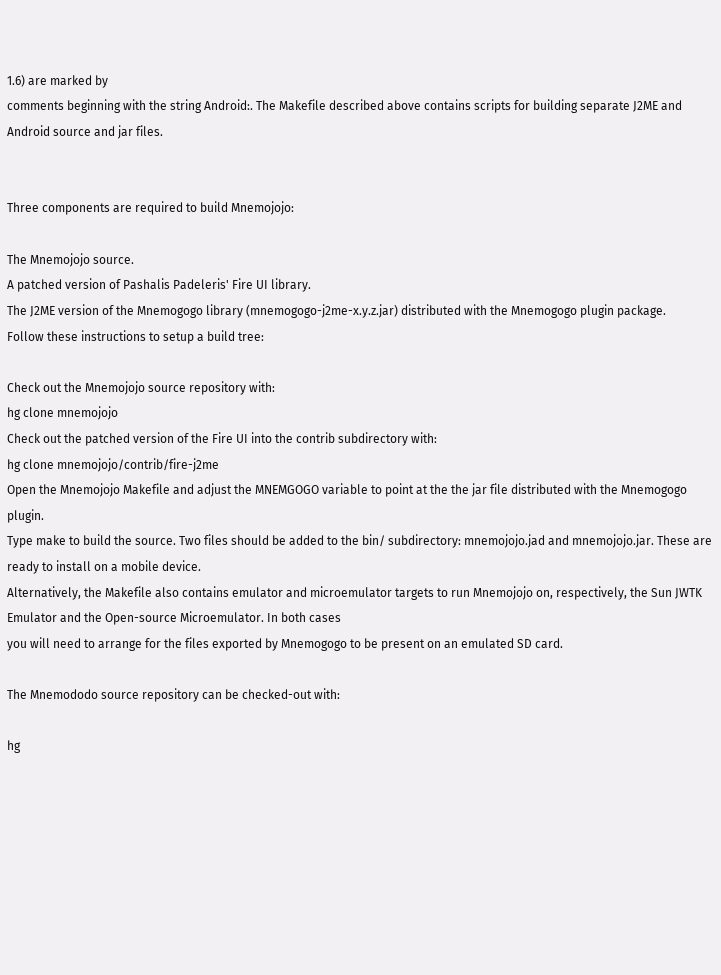1.6) are marked by
comments beginning with the string Android:. The Makefile described above contains scripts for building separate J2ME and Android source and jar files.


Three components are required to build Mnemojojo:

The Mnemojojo source.
A patched version of Pashalis Padeleris' Fire UI library.
The J2ME version of the Mnemogogo library (mnemogogo-j2me-x.y.z.jar) distributed with the Mnemogogo plugin package.
Follow these instructions to setup a build tree:

Check out the Mnemojojo source repository with:
hg clone mnemojojo
Check out the patched version of the Fire UI into the contrib subdirectory with:
hg clone mnemojojo/contrib/fire-j2me
Open the Mnemojojo Makefile and adjust the MNEMGOGO variable to point at the the jar file distributed with the Mnemogogo plugin.
Type make to build the source. Two files should be added to the bin/ subdirectory: mnemojojo.jad and mnemojojo.jar. These are ready to install on a mobile device.
Alternatively, the Makefile also contains emulator and microemulator targets to run Mnemojojo on, respectively, the Sun JWTK Emulator and the Open-source Microemulator. In both cases
you will need to arrange for the files exported by Mnemogogo to be present on an emulated SD card.

The Mnemododo source repository can be checked-out with:

hg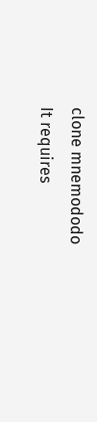clone mnemododo
It requires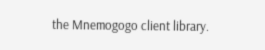the Mnemogogo client library.